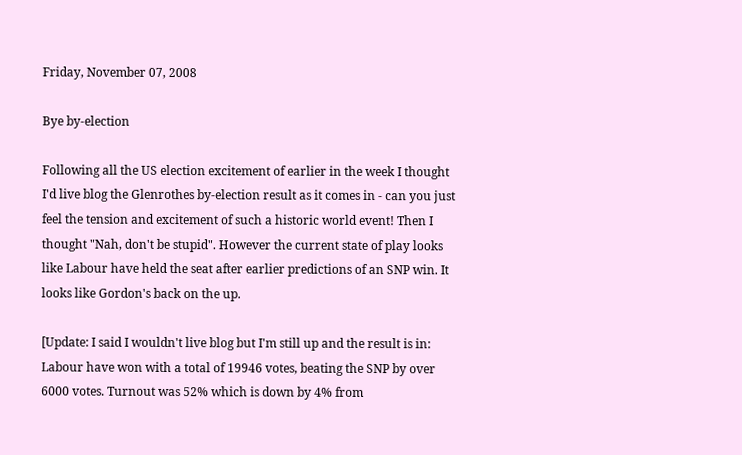Friday, November 07, 2008

Bye by-election

Following all the US election excitement of earlier in the week I thought I'd live blog the Glenrothes by-election result as it comes in - can you just feel the tension and excitement of such a historic world event! Then I thought "Nah, don't be stupid". However the current state of play looks like Labour have held the seat after earlier predictions of an SNP win. It looks like Gordon's back on the up.

[Update: I said I wouldn't live blog but I'm still up and the result is in: Labour have won with a total of 19946 votes, beating the SNP by over 6000 votes. Turnout was 52% which is down by 4% from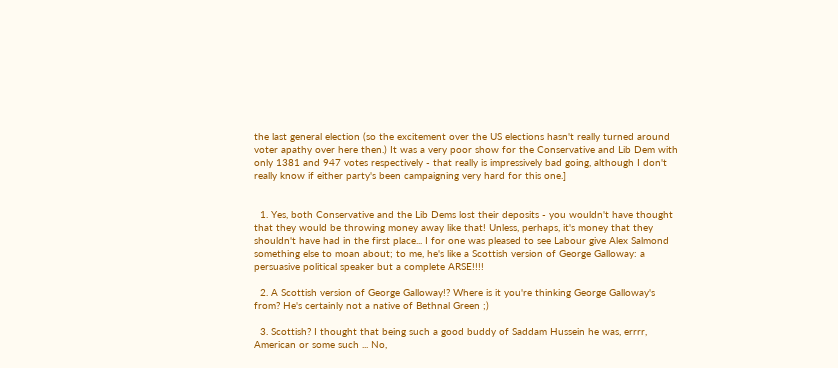the last general election (so the excitement over the US elections hasn't really turned around voter apathy over here then.) It was a very poor show for the Conservative and Lib Dem with only 1381 and 947 votes respectively - that really is impressively bad going, although I don't really know if either party's been campaigning very hard for this one.]


  1. Yes, both Conservative and the Lib Dems lost their deposits - you wouldn't have thought that they would be throwing money away like that! Unless, perhaps, it's money that they shouldn't have had in the first place... I for one was pleased to see Labour give Alex Salmond something else to moan about; to me, he's like a Scottish version of George Galloway: a persuasive political speaker but a complete ARSE!!!!

  2. A Scottish version of George Galloway!? Where is it you're thinking George Galloway's from? He's certainly not a native of Bethnal Green ;)

  3. Scottish? I thought that being such a good buddy of Saddam Hussein he was, errrr, American or some such ... No,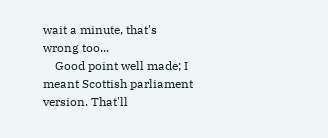wait a minute, that's wrong too...
    Good point well made; I meant Scottish parliament version. That'll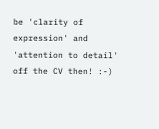be 'clarity of expression' and 'attention to detail' off the CV then! :-)